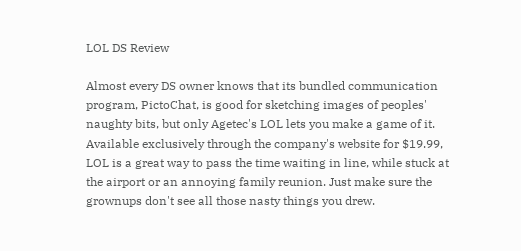LOL DS Review

Almost every DS owner knows that its bundled communication program, PictoChat, is good for sketching images of peoples' naughty bits, but only Agetec's LOL lets you make a game of it. Available exclusively through the company's website for $19.99, LOL is a great way to pass the time waiting in line, while stuck at the airport or an annoying family reunion. Just make sure the grownups don't see all those nasty things you drew.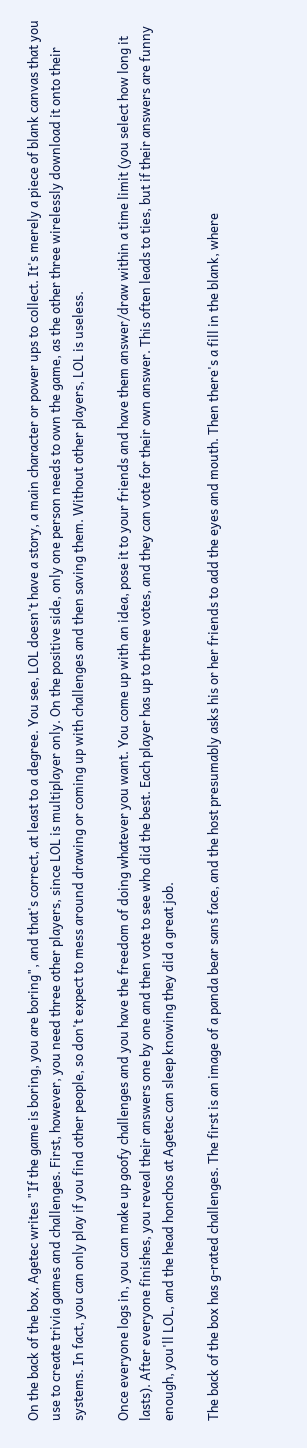On the back of the box, Agetec writes "If the game is boring, you are boring", and that's correct, at least to a degree. You see, LOL doesn't have a story, a main character or power ups to collect. It's merely a piece of blank canvas that you use to create trivia games and challenges. First, however, you need three other players, since LOL is multiplayer only. On the positive side, only one person needs to own the game, as the other three wirelessly download it onto their systems. In fact, you can only play if you find other people, so don't expect to mess around drawing or coming up with challenges and then saving them. Without other players, LOL is useless.

Once everyone logs in, you can make up goofy challenges and you have the freedom of doing whatever you want. You come up with an idea, pose it to your friends and have them answer/draw within a time limit (you select how long it lasts). After everyone finishes, you reveal their answers one by one and then vote to see who did the best. Each player has up to three votes, and they can vote for their own answer. This often leads to ties, but if their answers are funny enough, you'll LOL, and the head honchos at Agetec can sleep knowing they did a great job.

The back of the box has g-rated challenges. The first is an image of a panda bear sans face, and the host presumably asks his or her friends to add the eyes and mouth. Then there's a fill in the blank, where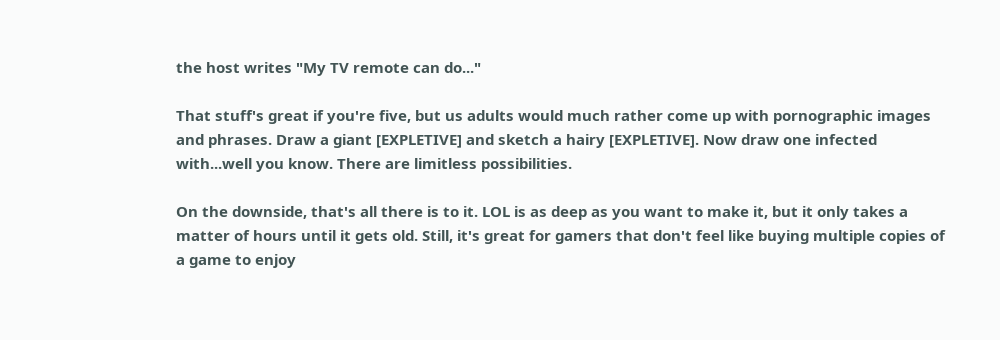the host writes "My TV remote can do..."

That stuff's great if you're five, but us adults would much rather come up with pornographic images and phrases. Draw a giant [EXPLETIVE] and sketch a hairy [EXPLETIVE]. Now draw one infected with...well you know. There are limitless possibilities.

On the downside, that's all there is to it. LOL is as deep as you want to make it, but it only takes a matter of hours until it gets old. Still, it's great for gamers that don't feel like buying multiple copies of a game to enjoy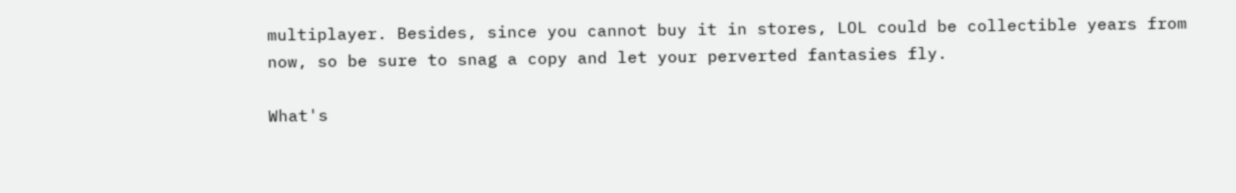multiplayer. Besides, since you cannot buy it in stores, LOL could be collectible years from now, so be sure to snag a copy and let your perverted fantasies fly.

What's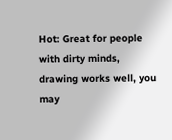Hot: Great for people with dirty minds, drawing works well, you may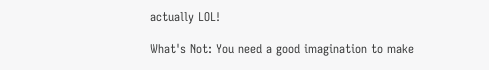actually LOL!

What's Not: You need a good imagination to make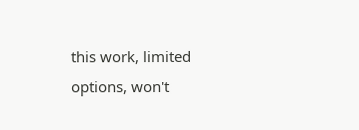this work, limited options, won't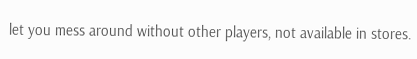let you mess around without other players, not available in stores.